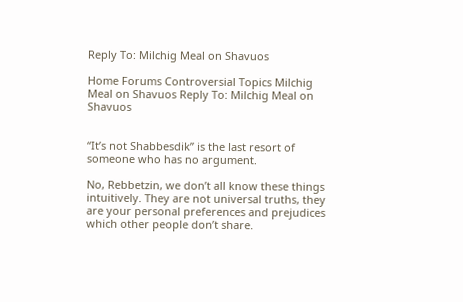Reply To: Milchig Meal on Shavuos

Home Forums Controversial Topics Milchig Meal on Shavuos Reply To: Milchig Meal on Shavuos


“It’s not Shabbesdik” is the last resort of someone who has no argument.

No, Rebbetzin, we don’t all know these things intuitively. They are not universal truths, they are your personal preferences and prejudices which other people don’t share.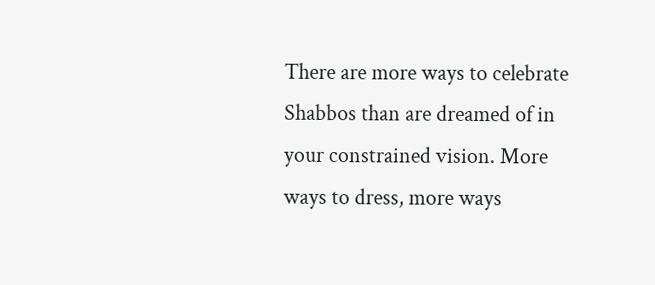There are more ways to celebrate Shabbos than are dreamed of in your constrained vision. More ways to dress, more ways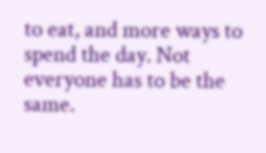to eat, and more ways to spend the day. Not everyone has to be the same.